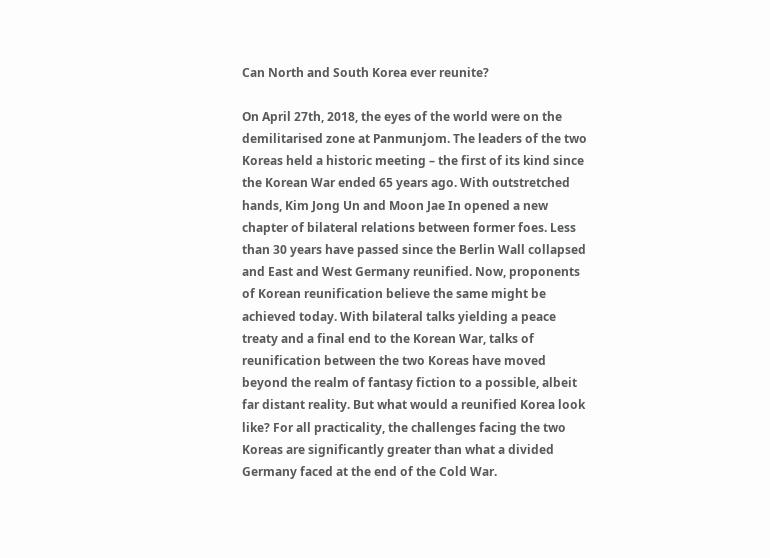Can North and South Korea ever reunite?

On April 27th, 2018, the eyes of the world were on the demilitarised zone at Panmunjom. The leaders of the two Koreas held a historic meeting – the first of its kind since the Korean War ended 65 years ago. With outstretched hands, Kim Jong Un and Moon Jae In opened a new chapter of bilateral relations between former foes. Less than 30 years have passed since the Berlin Wall collapsed and East and West Germany reunified. Now, proponents of Korean reunification believe the same might be achieved today. With bilateral talks yielding a peace treaty and a final end to the Korean War, talks of reunification between the two Koreas have moved beyond the realm of fantasy fiction to a possible, albeit far distant reality. But what would a reunified Korea look like? For all practicality, the challenges facing the two Koreas are significantly greater than what a divided Germany faced at the end of the Cold War.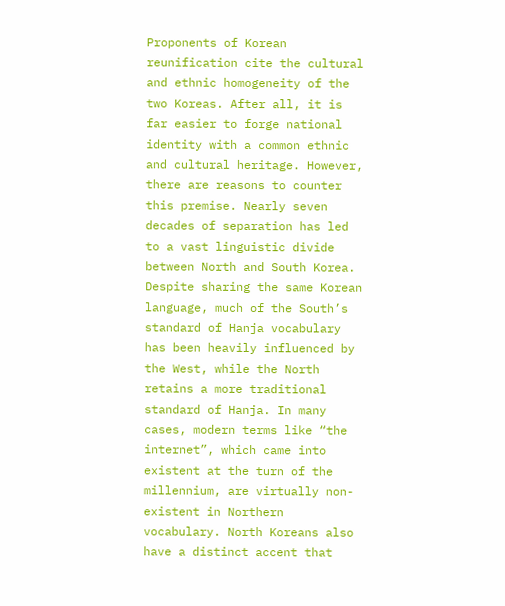Proponents of Korean reunification cite the cultural and ethnic homogeneity of the two Koreas. After all, it is far easier to forge national identity with a common ethnic and cultural heritage. However, there are reasons to counter this premise. Nearly seven decades of separation has led to a vast linguistic divide between North and South Korea. Despite sharing the same Korean language, much of the South’s standard of Hanja vocabulary has been heavily influenced by the West, while the North retains a more traditional standard of Hanja. In many cases, modern terms like “the internet”, which came into existent at the turn of the millennium, are virtually non-existent in Northern vocabulary. North Koreans also have a distinct accent that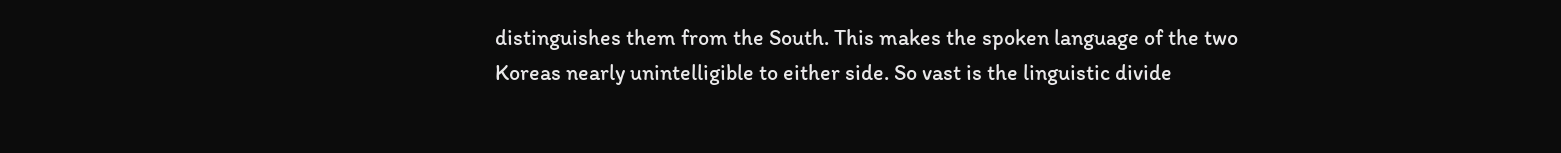distinguishes them from the South. This makes the spoken language of the two Koreas nearly unintelligible to either side. So vast is the linguistic divide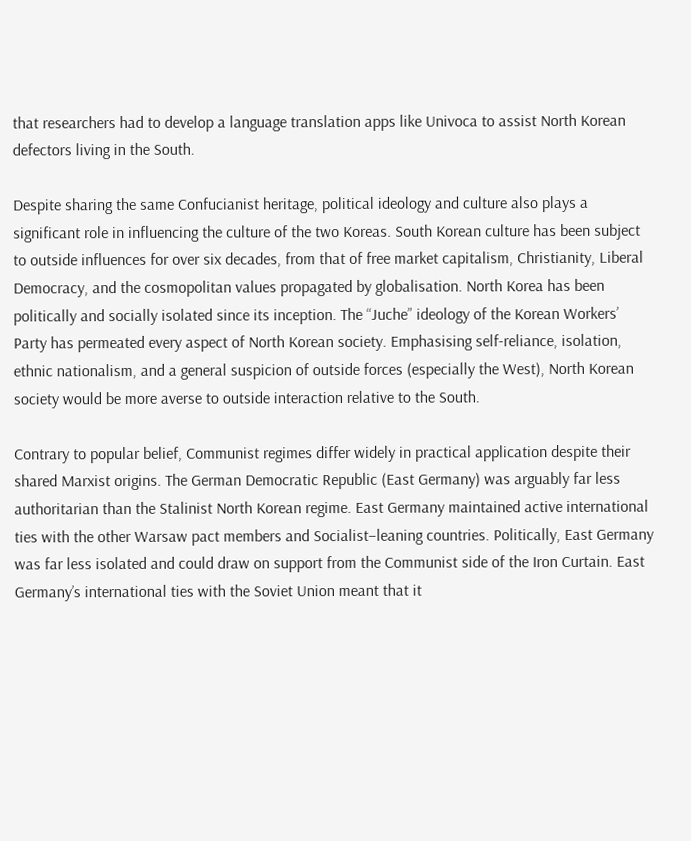that researchers had to develop a language translation apps like Univoca to assist North Korean defectors living in the South.

Despite sharing the same Confucianist heritage, political ideology and culture also plays a significant role in influencing the culture of the two Koreas. South Korean culture has been subject to outside influences for over six decades, from that of free market capitalism, Christianity, Liberal Democracy, and the cosmopolitan values propagated by globalisation. North Korea has been politically and socially isolated since its inception. The “Juche” ideology of the Korean Workers’ Party has permeated every aspect of North Korean society. Emphasising self-reliance, isolation, ethnic nationalism, and a general suspicion of outside forces (especially the West), North Korean society would be more averse to outside interaction relative to the South.

Contrary to popular belief, Communist regimes differ widely in practical application despite their shared Marxist origins. The German Democratic Republic (East Germany) was arguably far less authoritarian than the Stalinist North Korean regime. East Germany maintained active international ties with the other Warsaw pact members and Socialist–leaning countries. Politically, East Germany was far less isolated and could draw on support from the Communist side of the Iron Curtain. East Germany’s international ties with the Soviet Union meant that it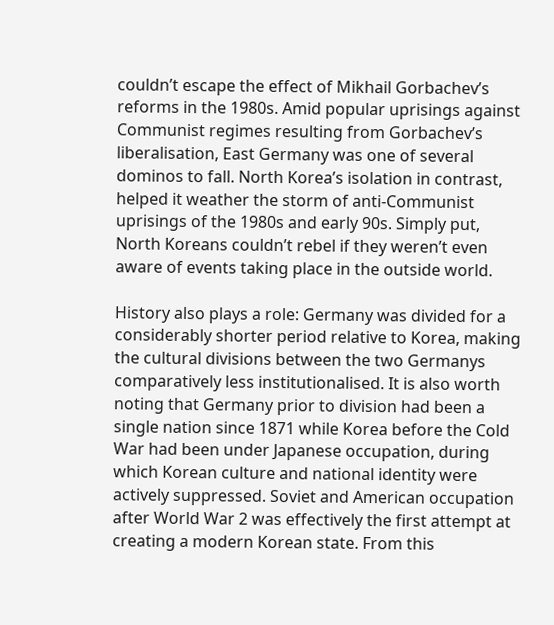couldn’t escape the effect of Mikhail Gorbachev’s reforms in the 1980s. Amid popular uprisings against Communist regimes resulting from Gorbachev’s liberalisation, East Germany was one of several dominos to fall. North Korea’s isolation in contrast, helped it weather the storm of anti-Communist uprisings of the 1980s and early 90s. Simply put, North Koreans couldn’t rebel if they weren’t even aware of events taking place in the outside world.

History also plays a role: Germany was divided for a considerably shorter period relative to Korea, making the cultural divisions between the two Germanys comparatively less institutionalised. It is also worth noting that Germany prior to division had been a single nation since 1871 while Korea before the Cold War had been under Japanese occupation, during which Korean culture and national identity were actively suppressed. Soviet and American occupation after World War 2 was effectively the first attempt at creating a modern Korean state. From this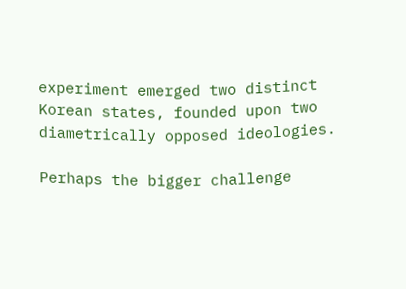experiment emerged two distinct Korean states, founded upon two diametrically opposed ideologies.

Perhaps the bigger challenge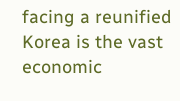facing a reunified Korea is the vast economic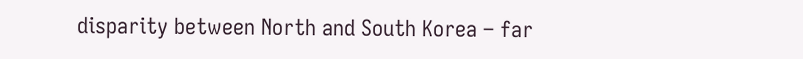disparity between North and South Korea – far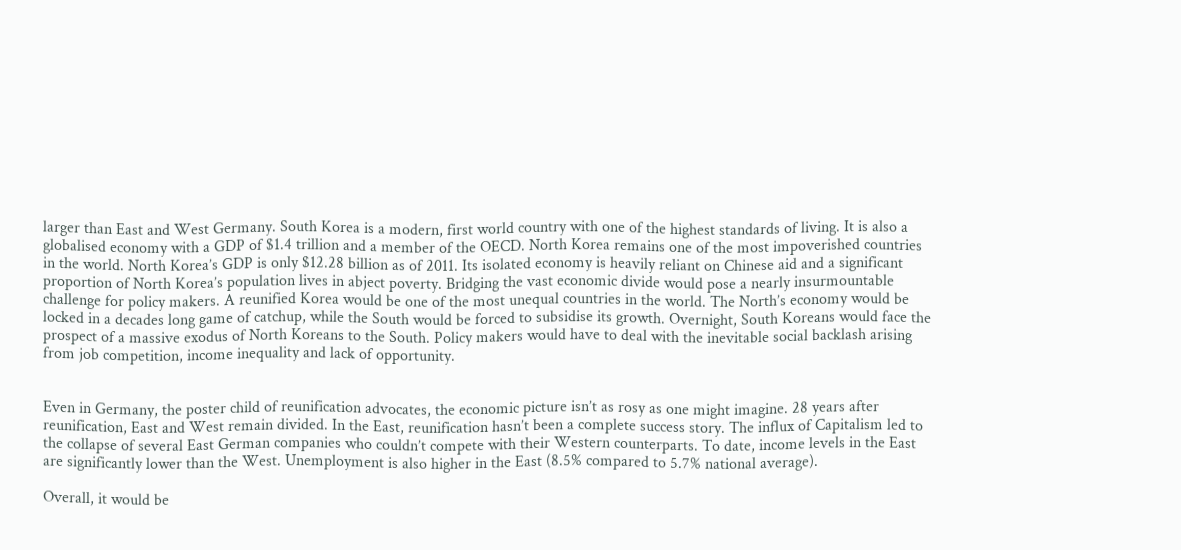larger than East and West Germany. South Korea is a modern, first world country with one of the highest standards of living. It is also a globalised economy with a GDP of $1.4 trillion and a member of the OECD. North Korea remains one of the most impoverished countries in the world. North Korea’s GDP is only $12.28 billion as of 2011. Its isolated economy is heavily reliant on Chinese aid and a significant proportion of North Korea’s population lives in abject poverty. Bridging the vast economic divide would pose a nearly insurmountable challenge for policy makers. A reunified Korea would be one of the most unequal countries in the world. The North’s economy would be locked in a decades long game of catchup, while the South would be forced to subsidise its growth. Overnight, South Koreans would face the prospect of a massive exodus of North Koreans to the South. Policy makers would have to deal with the inevitable social backlash arising from job competition, income inequality and lack of opportunity.


Even in Germany, the poster child of reunification advocates, the economic picture isn’t as rosy as one might imagine. 28 years after reunification, East and West remain divided. In the East, reunification hasn’t been a complete success story. The influx of Capitalism led to the collapse of several East German companies who couldn’t compete with their Western counterparts. To date, income levels in the East are significantly lower than the West. Unemployment is also higher in the East (8.5% compared to 5.7% national average).

Overall, it would be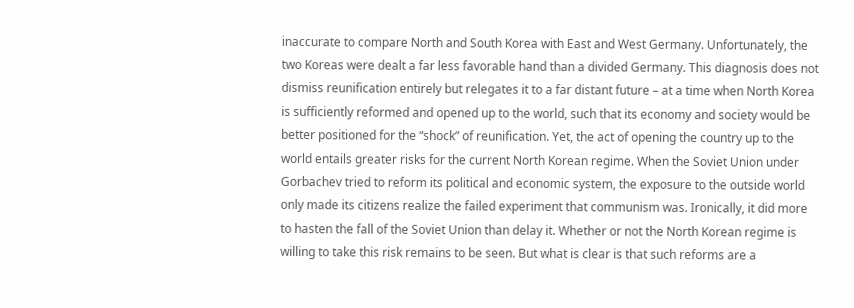inaccurate to compare North and South Korea with East and West Germany. Unfortunately, the two Koreas were dealt a far less favorable hand than a divided Germany. This diagnosis does not dismiss reunification entirely but relegates it to a far distant future – at a time when North Korea is sufficiently reformed and opened up to the world, such that its economy and society would be better positioned for the “shock” of reunification. Yet, the act of opening the country up to the world entails greater risks for the current North Korean regime. When the Soviet Union under Gorbachev tried to reform its political and economic system, the exposure to the outside world only made its citizens realize the failed experiment that communism was. Ironically, it did more to hasten the fall of the Soviet Union than delay it. Whether or not the North Korean regime is willing to take this risk remains to be seen. But what is clear is that such reforms are a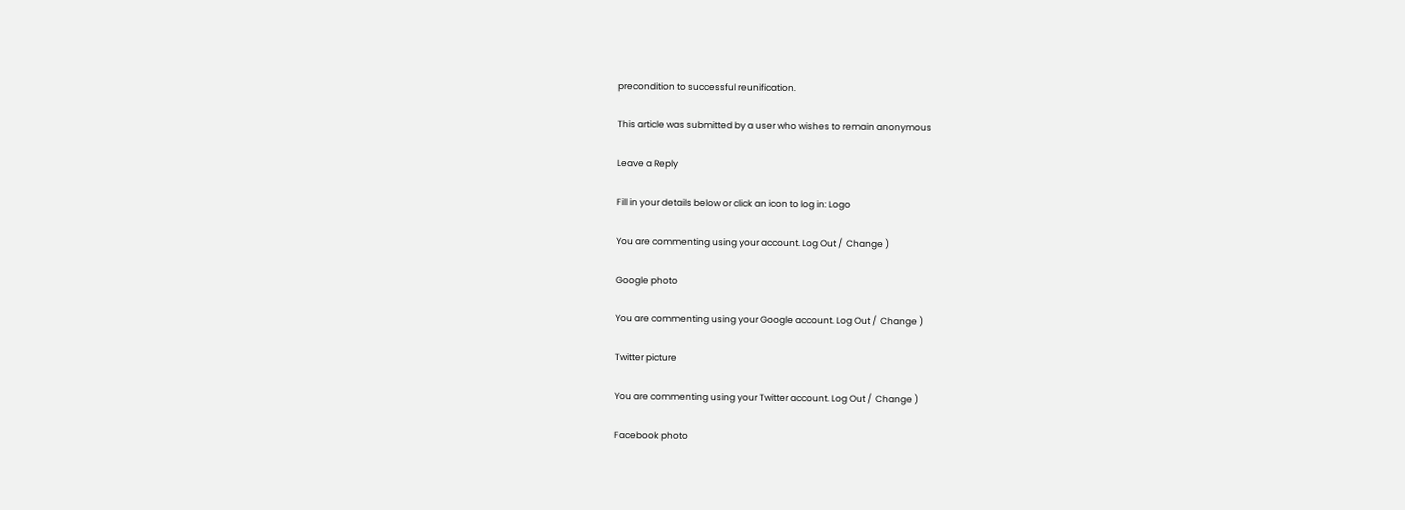precondition to successful reunification.

This article was submitted by a user who wishes to remain anonymous

Leave a Reply

Fill in your details below or click an icon to log in: Logo

You are commenting using your account. Log Out /  Change )

Google photo

You are commenting using your Google account. Log Out /  Change )

Twitter picture

You are commenting using your Twitter account. Log Out /  Change )

Facebook photo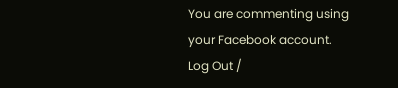You are commenting using your Facebook account. Log Out /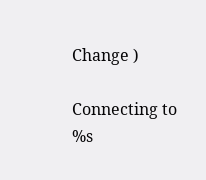Change )

Connecting to %s